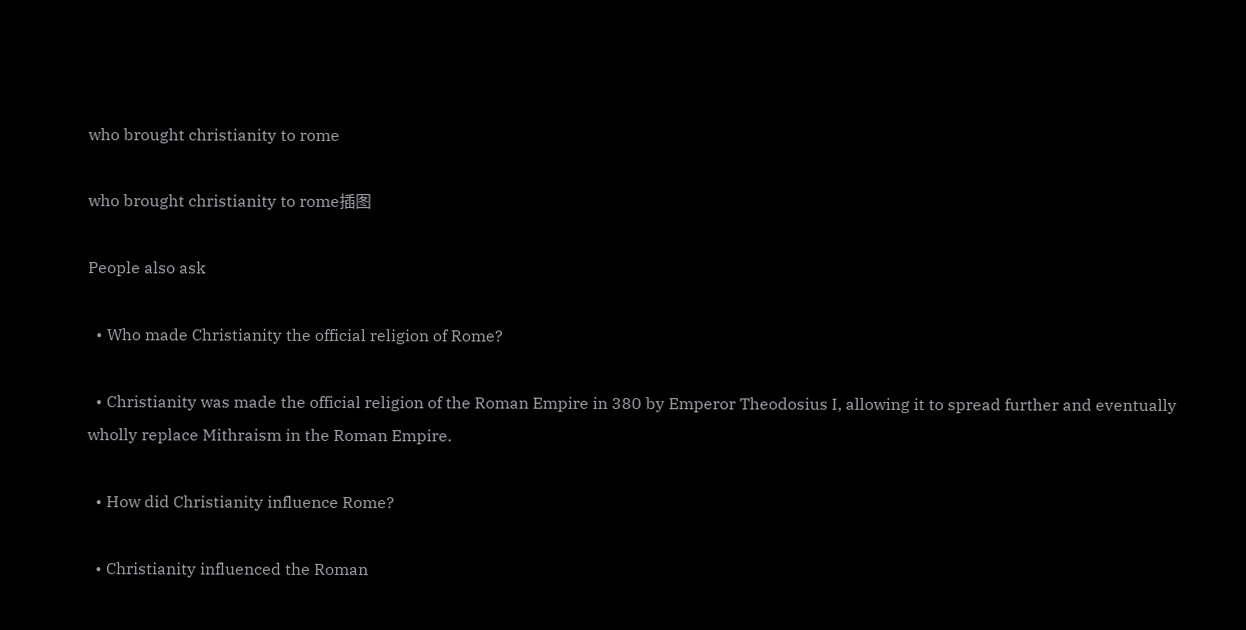who brought christianity to rome

who brought christianity to rome插图

People also ask

  • Who made Christianity the official religion of Rome?

  • Christianity was made the official religion of the Roman Empire in 380 by Emperor Theodosius I, allowing it to spread further and eventually wholly replace Mithraism in the Roman Empire.

  • How did Christianity influence Rome?

  • Christianity influenced the Roman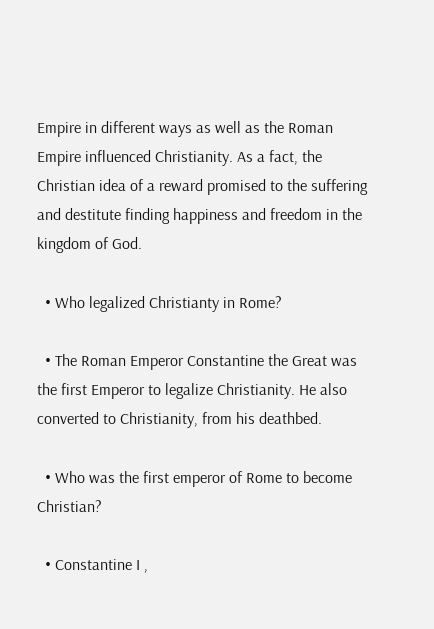Empire in different ways as well as the Roman Empire influenced Christianity. As a fact, the Christian idea of a reward promised to the suffering and destitute finding happiness and freedom in the kingdom of God.

  • Who legalized Christianty in Rome?

  • The Roman Emperor Constantine the Great was the first Emperor to legalize Christianity. He also converted to Christianity, from his deathbed.

  • Who was the first emperor of Rome to become Christian?

  • Constantine I ,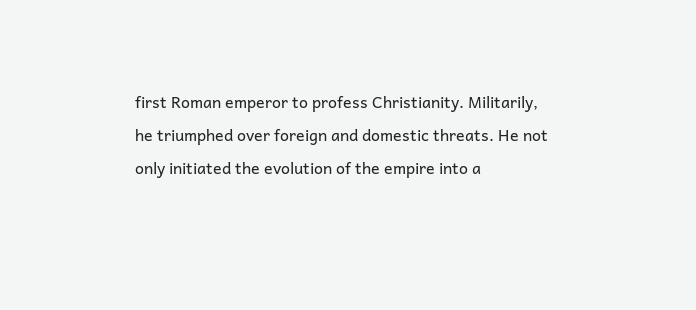first Roman emperor to profess Christianity. Militarily, he triumphed over foreign and domestic threats. He not only initiated the evolution of the empire into a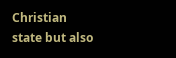Christian state but also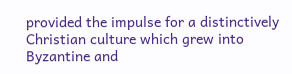provided the impulse for a distinctively Christian culture which grew into Byzantine and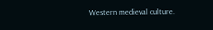Western medieval culture.